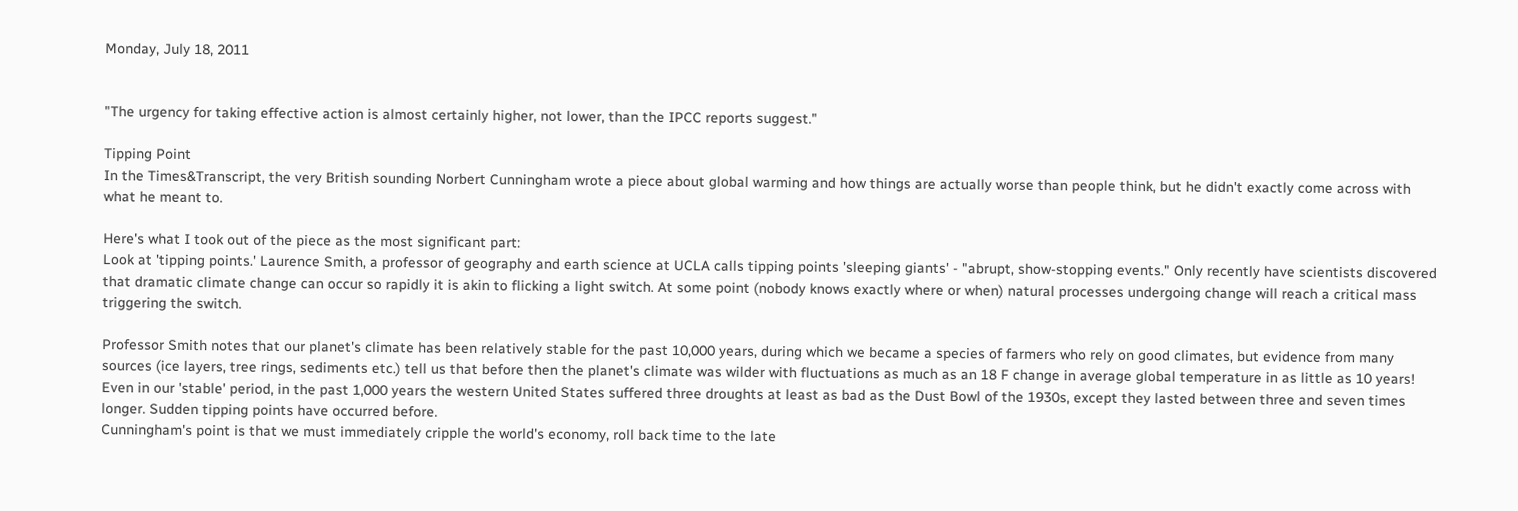Monday, July 18, 2011


"The urgency for taking effective action is almost certainly higher, not lower, than the IPCC reports suggest."

Tipping Point
In the Times&Transcript, the very British sounding Norbert Cunningham wrote a piece about global warming and how things are actually worse than people think, but he didn't exactly come across with what he meant to.

Here's what I took out of the piece as the most significant part:
Look at 'tipping points.' Laurence Smith, a professor of geography and earth science at UCLA calls tipping points 'sleeping giants' - "abrupt, show-stopping events." Only recently have scientists discovered that dramatic climate change can occur so rapidly it is akin to flicking a light switch. At some point (nobody knows exactly where or when) natural processes undergoing change will reach a critical mass triggering the switch.

Professor Smith notes that our planet's climate has been relatively stable for the past 10,000 years, during which we became a species of farmers who rely on good climates, but evidence from many sources (ice layers, tree rings, sediments etc.) tell us that before then the planet's climate was wilder with fluctuations as much as an 18 F change in average global temperature in as little as 10 years! Even in our 'stable' period, in the past 1,000 years the western United States suffered three droughts at least as bad as the Dust Bowl of the 1930s, except they lasted between three and seven times longer. Sudden tipping points have occurred before.
Cunningham's point is that we must immediately cripple the world's economy, roll back time to the late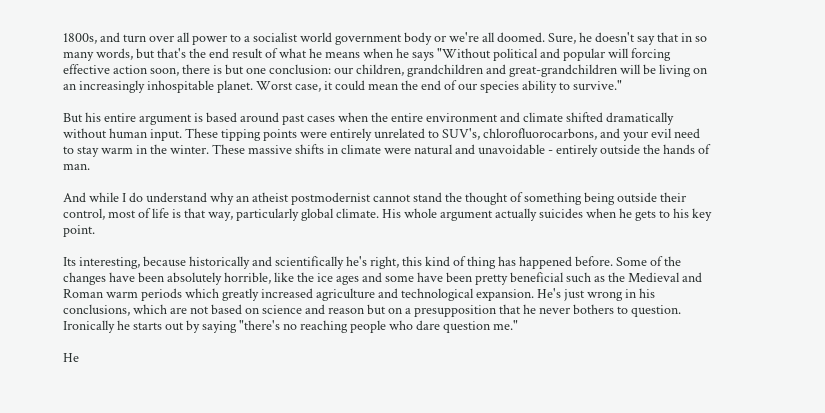1800s, and turn over all power to a socialist world government body or we're all doomed. Sure, he doesn't say that in so many words, but that's the end result of what he means when he says "Without political and popular will forcing effective action soon, there is but one conclusion: our children, grandchildren and great-grandchildren will be living on an increasingly inhospitable planet. Worst case, it could mean the end of our species ability to survive."

But his entire argument is based around past cases when the entire environment and climate shifted dramatically without human input. These tipping points were entirely unrelated to SUV's, chlorofluorocarbons, and your evil need to stay warm in the winter. These massive shifts in climate were natural and unavoidable - entirely outside the hands of man.

And while I do understand why an atheist postmodernist cannot stand the thought of something being outside their control, most of life is that way, particularly global climate. His whole argument actually suicides when he gets to his key point.

Its interesting, because historically and scientifically he's right, this kind of thing has happened before. Some of the changes have been absolutely horrible, like the ice ages and some have been pretty beneficial such as the Medieval and Roman warm periods which greatly increased agriculture and technological expansion. He's just wrong in his conclusions, which are not based on science and reason but on a presupposition that he never bothers to question. Ironically he starts out by saying "there's no reaching people who dare question me."

He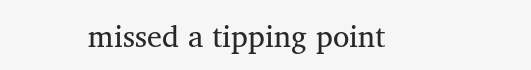missed a tipping point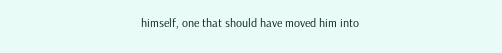himself, one that should have moved him into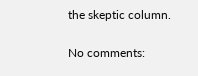the skeptic column.

No comments: